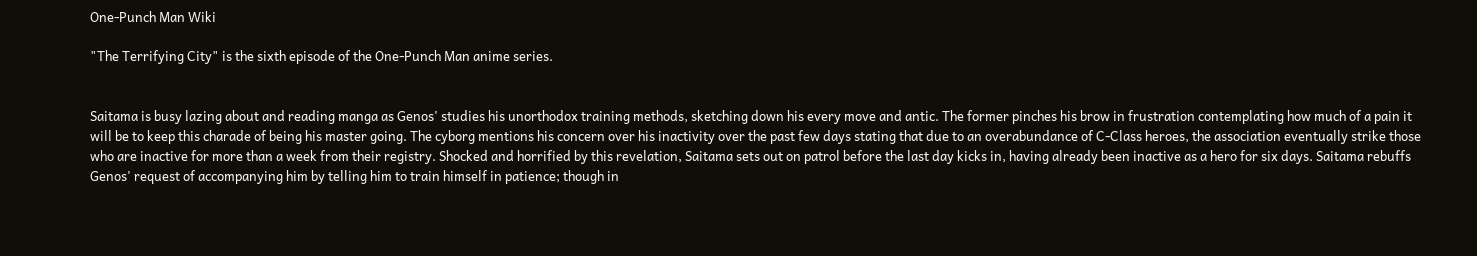One-Punch Man Wiki

"The Terrifying City" is the sixth episode of the One-Punch Man anime series.


Saitama is busy lazing about and reading manga as Genos' studies his unorthodox training methods, sketching down his every move and antic. The former pinches his brow in frustration contemplating how much of a pain it will be to keep this charade of being his master going. The cyborg mentions his concern over his inactivity over the past few days stating that due to an overabundance of C-Class heroes, the association eventually strike those who are inactive for more than a week from their registry. Shocked and horrified by this revelation, Saitama sets out on patrol before the last day kicks in, having already been inactive as a hero for six days. Saitama rebuffs Genos' request of accompanying him by telling him to train himself in patience; though in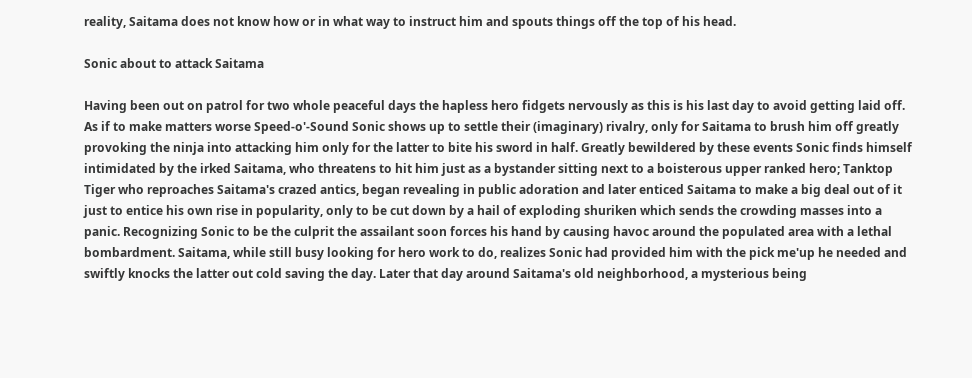reality, Saitama does not know how or in what way to instruct him and spouts things off the top of his head.

Sonic about to attack Saitama

Having been out on patrol for two whole peaceful days the hapless hero fidgets nervously as this is his last day to avoid getting laid off. As if to make matters worse Speed-o'-Sound Sonic shows up to settle their (imaginary) rivalry, only for Saitama to brush him off greatly provoking the ninja into attacking him only for the latter to bite his sword in half. Greatly bewildered by these events Sonic finds himself intimidated by the irked Saitama, who threatens to hit him just as a bystander sitting next to a boisterous upper ranked hero; Tanktop Tiger who reproaches Saitama's crazed antics, began revealing in public adoration and later enticed Saitama to make a big deal out of it just to entice his own rise in popularity, only to be cut down by a hail of exploding shuriken which sends the crowding masses into a panic. Recognizing Sonic to be the culprit the assailant soon forces his hand by causing havoc around the populated area with a lethal bombardment. Saitama, while still busy looking for hero work to do, realizes Sonic had provided him with the pick me'up he needed and swiftly knocks the latter out cold saving the day. Later that day around Saitama's old neighborhood, a mysterious being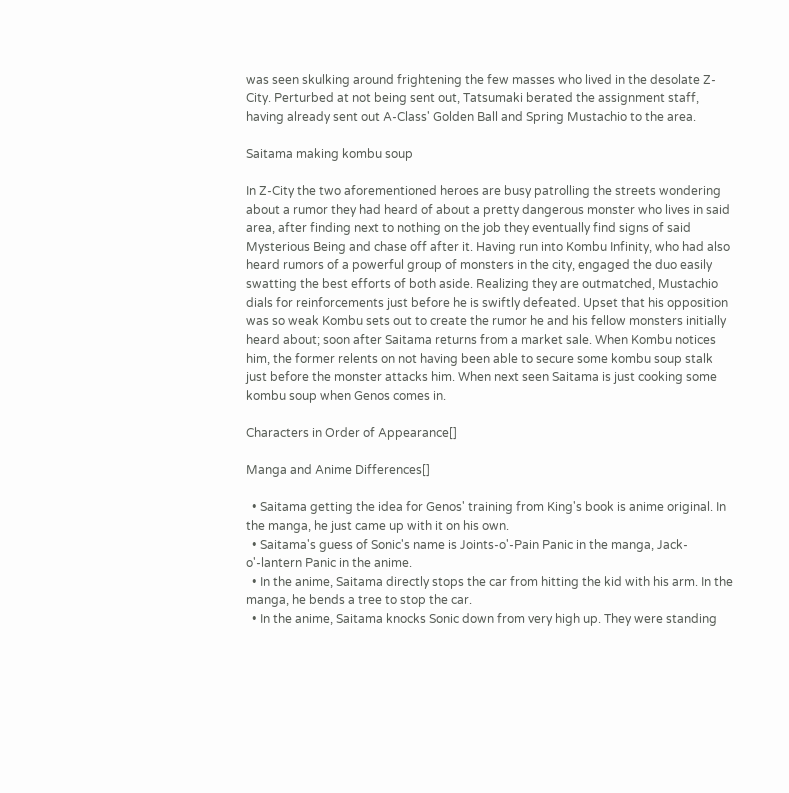was seen skulking around frightening the few masses who lived in the desolate Z-City. Perturbed at not being sent out, Tatsumaki berated the assignment staff, having already sent out A-Class' Golden Ball and Spring Mustachio to the area.

Saitama making kombu soup

In Z-City the two aforementioned heroes are busy patrolling the streets wondering about a rumor they had heard of about a pretty dangerous monster who lives in said area, after finding next to nothing on the job they eventually find signs of said Mysterious Being and chase off after it. Having run into Kombu Infinity, who had also heard rumors of a powerful group of monsters in the city, engaged the duo easily swatting the best efforts of both aside. Realizing they are outmatched, Mustachio dials for reinforcements just before he is swiftly defeated. Upset that his opposition was so weak Kombu sets out to create the rumor he and his fellow monsters initially heard about; soon after Saitama returns from a market sale. When Kombu notices him, the former relents on not having been able to secure some kombu soup stalk just before the monster attacks him. When next seen Saitama is just cooking some kombu soup when Genos comes in.

Characters in Order of Appearance[]

Manga and Anime Differences[]

  • Saitama getting the idea for Genos' training from King's book is anime original. In the manga, he just came up with it on his own.
  • Saitama's guess of Sonic's name is Joints-o'-Pain Panic in the manga, Jack-o'-lantern Panic in the anime.
  • In the anime, Saitama directly stops the car from hitting the kid with his arm. In the manga, he bends a tree to stop the car.
  • In the anime, Saitama knocks Sonic down from very high up. They were standing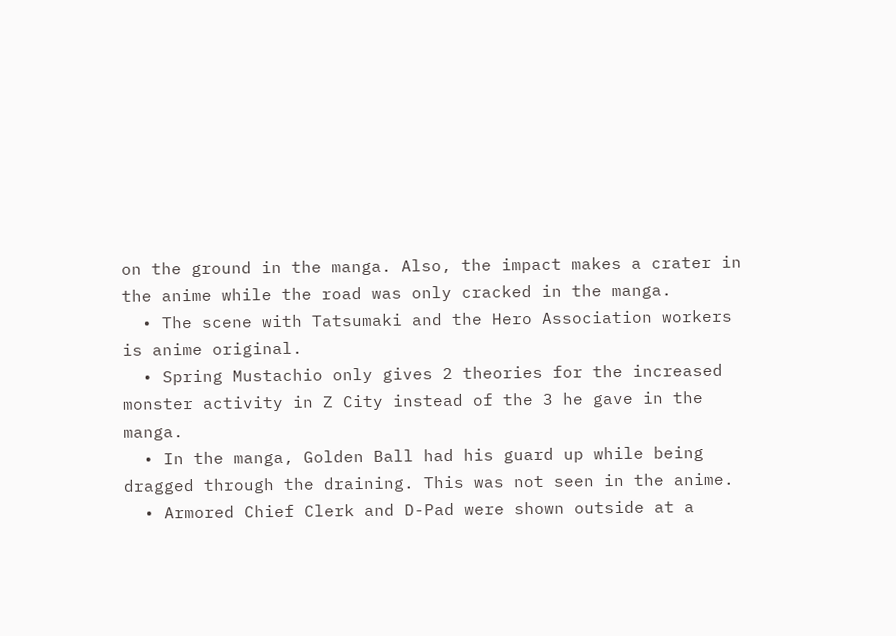on the ground in the manga. Also, the impact makes a crater in the anime while the road was only cracked in the manga.
  • The scene with Tatsumaki and the Hero Association workers is anime original.
  • Spring Mustachio only gives 2 theories for the increased monster activity in Z City instead of the 3 he gave in the manga.
  • In the manga, Golden Ball had his guard up while being dragged through the draining. This was not seen in the anime.
  • Armored Chief Clerk and D-Pad were shown outside at a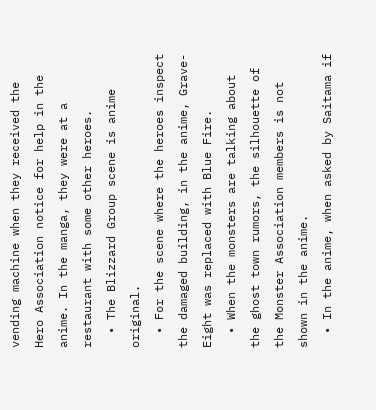vending machine when they received the Hero Association notice for help in the anime. In the manga, they were at a restaurant with some other heroes.
  • The Blizzard Group scene is anime original.
  • For the scene where the heroes inspect the damaged building, in the anime, Grave-Eight was replaced with Blue Fire.
  • When the monsters are talking about the ghost town rumors, the silhouette of the Monster Association members is not shown in the anime.
  • In the anime, when asked by Saitama if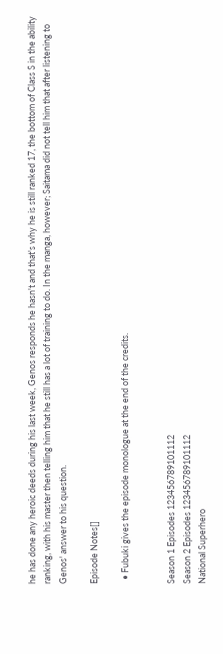he has done any heroic deeds during his last week, Genos responds he hasn't and that's why he is still ranked 17, the bottom of Class S in the ability ranking, with his master then telling him that he still has a lot of training to do. In the manga, however; Saitama did not tell him that after listening to Genos' answer to his question.

Episode Notes[]

  • Fubuki gives the episode monologue at the end of the credits.


Season 1 Episodes 123456789101112
Season 2 Episodes 123456789101112
National Superhero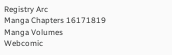Registry Arc
Manga Chapters 16171819
Manga Volumes
Webcomic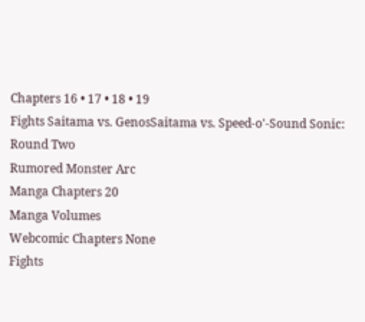Chapters 16 • 17 • 18 • 19
Fights Saitama vs. GenosSaitama vs. Speed-o'-Sound Sonic: Round Two
Rumored Monster Arc
Manga Chapters 20
Manga Volumes
Webcomic Chapters None
Fights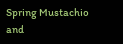Spring Mustachio and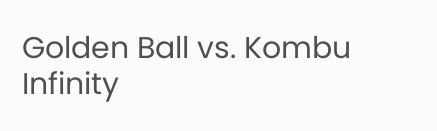Golden Ball vs. Kombu Infinity